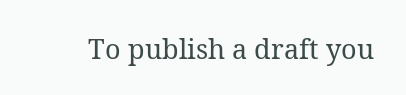To publish a draft you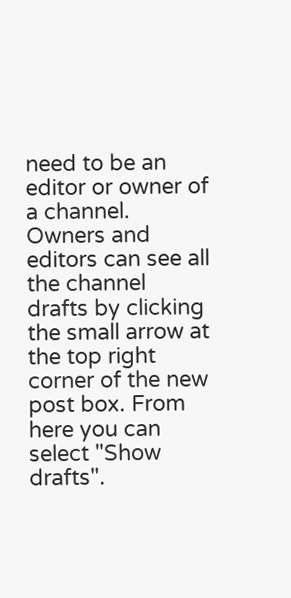need to be an editor or owner of a channel. Owners and editors can see all the channel drafts by clicking the small arrow at the top right corner of the new post box. From here you can select "Show drafts".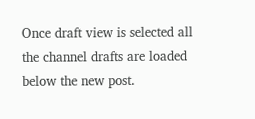Once draft view is selected all the channel drafts are loaded below the new post.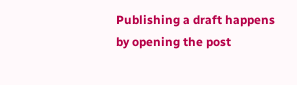Publishing a draft happens by opening the post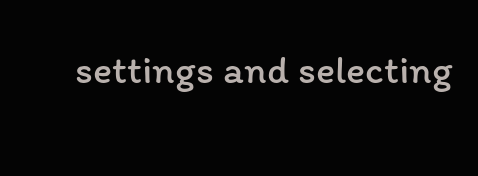settings and selecting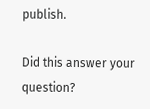publish.

Did this answer your question?